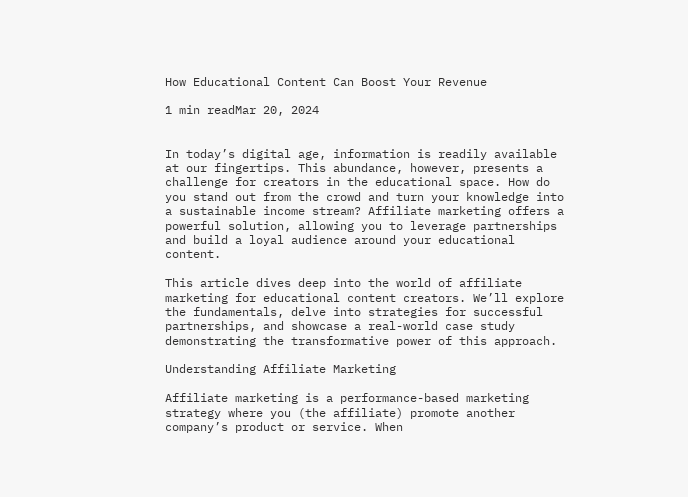How Educational Content Can Boost Your Revenue

1 min readMar 20, 2024


In today’s digital age, information is readily available at our fingertips. This abundance, however, presents a challenge for creators in the educational space. How do you stand out from the crowd and turn your knowledge into a sustainable income stream? Affiliate marketing offers a powerful solution, allowing you to leverage partnerships and build a loyal audience around your educational content.

This article dives deep into the world of affiliate marketing for educational content creators. We’ll explore the fundamentals, delve into strategies for successful partnerships, and showcase a real-world case study demonstrating the transformative power of this approach.

Understanding Affiliate Marketing

Affiliate marketing is a performance-based marketing strategy where you (the affiliate) promote another company’s product or service. When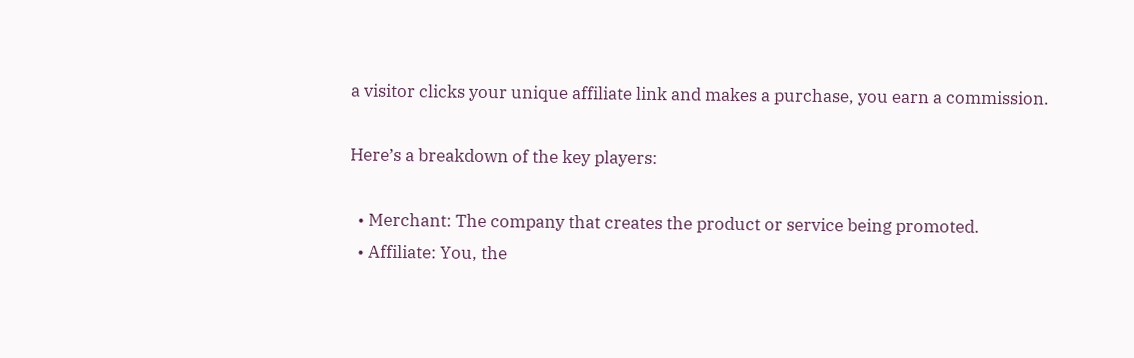a visitor clicks your unique affiliate link and makes a purchase, you earn a commission.

Here’s a breakdown of the key players:

  • Merchant: The company that creates the product or service being promoted.
  • Affiliate: You, the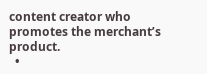content creator who promotes the merchant’s product.
  •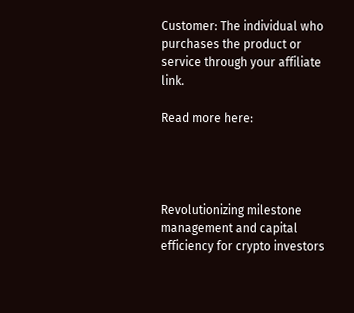Customer: The individual who purchases the product or service through your affiliate link.

Read more here:




Revolutionizing milestone management and capital efficiency for crypto investors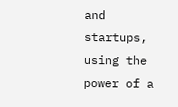and startups, using the power of a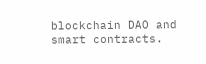blockchain DAO and smart contracts.